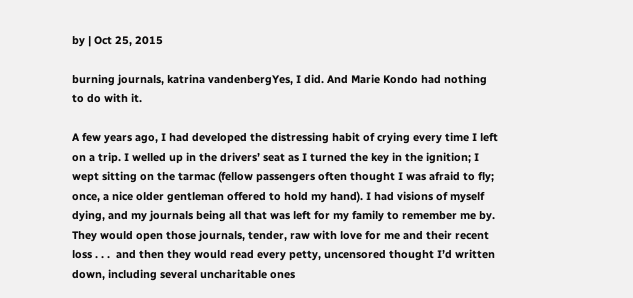by | Oct 25, 2015

burning journals, katrina vandenbergYes, I did. And Marie Kondo had nothing to do with it.

A few years ago, I had developed the distressing habit of crying every time I left on a trip. I welled up in the drivers’ seat as I turned the key in the ignition; I wept sitting on the tarmac (fellow passengers often thought I was afraid to fly; once, a nice older gentleman offered to hold my hand). I had visions of myself dying, and my journals being all that was left for my family to remember me by. They would open those journals, tender, raw with love for me and their recent loss . . .  and then they would read every petty, uncensored thought I’d written down, including several uncharitable ones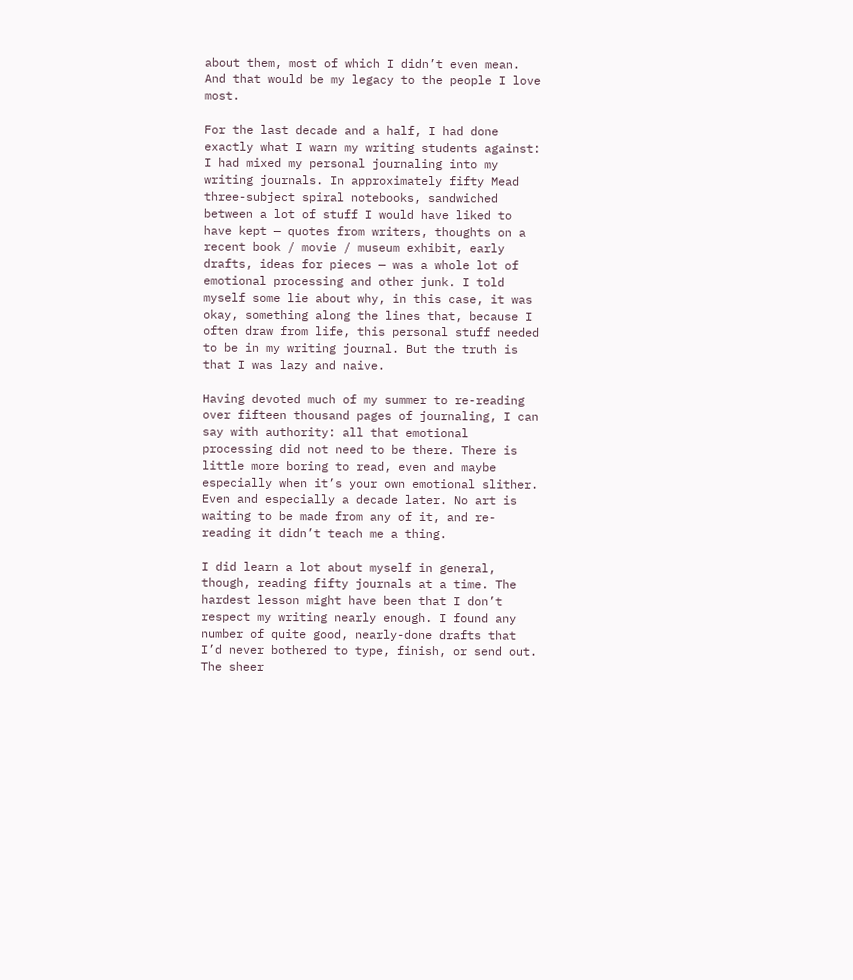about them, most of which I didn’t even mean. And that would be my legacy to the people I love most.

For the last decade and a half, I had done exactly what I warn my writing students against: I had mixed my personal journaling into my writing journals. In approximately fifty Mead three-subject spiral notebooks, sandwiched between a lot of stuff I would have liked to have kept — quotes from writers, thoughts on a recent book / movie / museum exhibit, early drafts, ideas for pieces — was a whole lot of emotional processing and other junk. I told myself some lie about why, in this case, it was okay, something along the lines that, because I often draw from life, this personal stuff needed to be in my writing journal. But the truth is that I was lazy and naive.

Having devoted much of my summer to re-reading over fifteen thousand pages of journaling, I can say with authority: all that emotional processing did not need to be there. There is little more boring to read, even and maybe especially when it’s your own emotional slither. Even and especially a decade later. No art is waiting to be made from any of it, and re-reading it didn’t teach me a thing.

I did learn a lot about myself in general, though, reading fifty journals at a time. The hardest lesson might have been that I don’t respect my writing nearly enough. I found any number of quite good, nearly-done drafts that I’d never bothered to type, finish, or send out. The sheer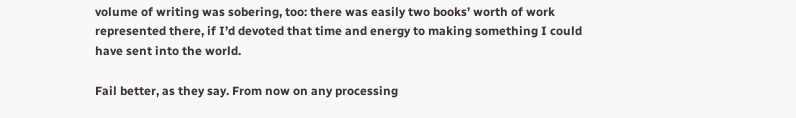volume of writing was sobering, too: there was easily two books’ worth of work represented there, if I’d devoted that time and energy to making something I could have sent into the world.

Fail better, as they say. From now on any processing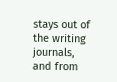stays out of the writing journals, and from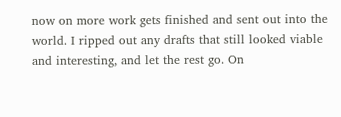now on more work gets finished and sent out into the world. I ripped out any drafts that still looked viable and interesting, and let the rest go. On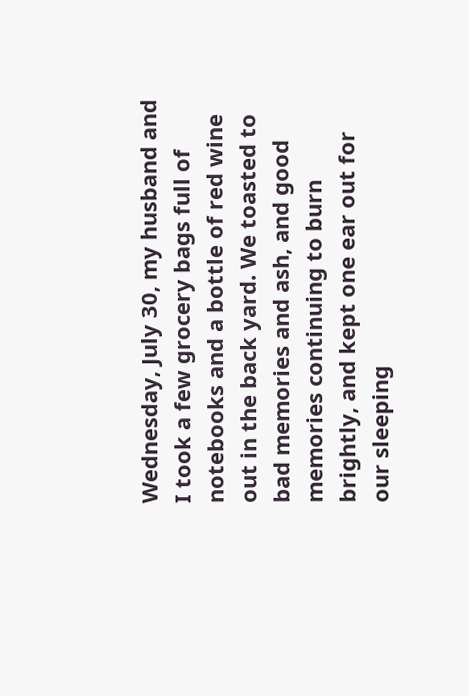Wednesday, July 30, my husband and I took a few grocery bags full of notebooks and a bottle of red wine out in the back yard. We toasted to bad memories and ash, and good memories continuing to burn brightly, and kept one ear out for our sleeping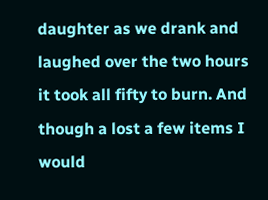daughter as we drank and laughed over the two hours it took all fifty to burn. And though a lost a few items I would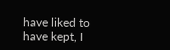have liked to have kept, I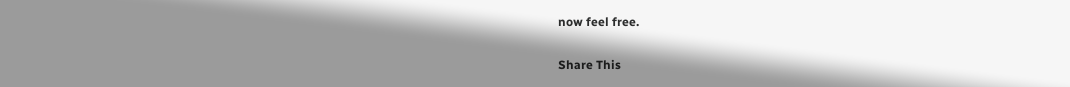now feel free.

Share This